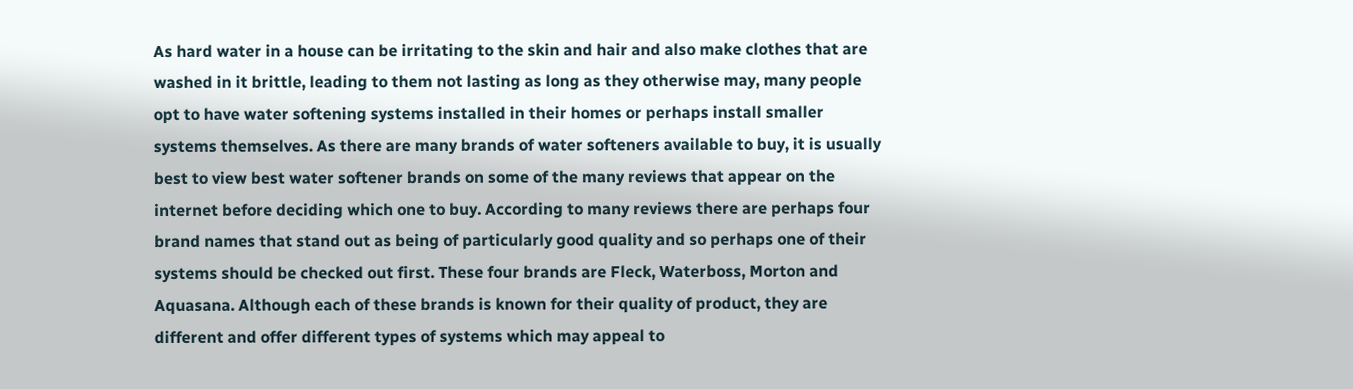As hard water in a house can be irritating to the skin and hair and also make clothes that are washed in it brittle, leading to them not lasting as long as they otherwise may, many people opt to have water softening systems installed in their homes or perhaps install smaller systems themselves. As there are many brands of water softeners available to buy, it is usually best to view best water softener brands on some of the many reviews that appear on the internet before deciding which one to buy. According to many reviews there are perhaps four brand names that stand out as being of particularly good quality and so perhaps one of their systems should be checked out first. These four brands are Fleck, Waterboss, Morton and Aquasana. Although each of these brands is known for their quality of product, they are different and offer different types of systems which may appeal to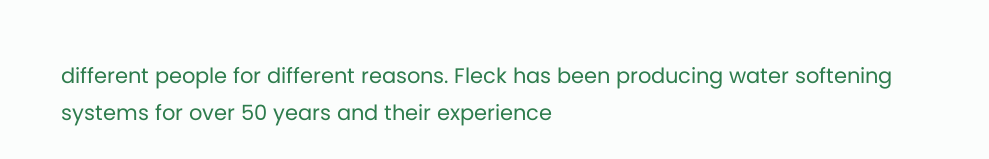different people for different reasons. Fleck has been producing water softening systems for over 50 years and their experience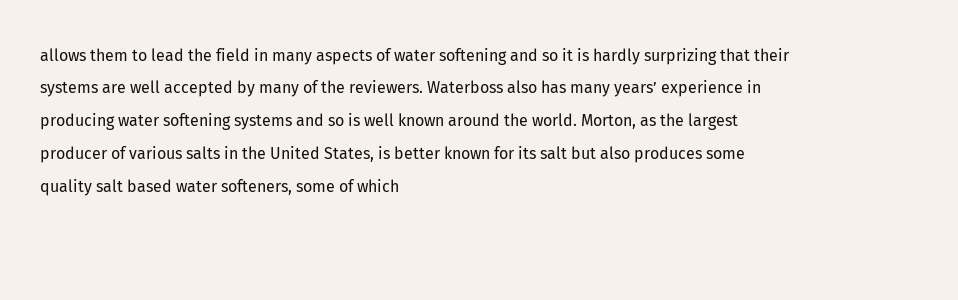allows them to lead the field in many aspects of water softening and so it is hardly surprizing that their systems are well accepted by many of the reviewers. Waterboss also has many years’ experience in producing water softening systems and so is well known around the world. Morton, as the largest producer of various salts in the United States, is better known for its salt but also produces some quality salt based water softeners, some of which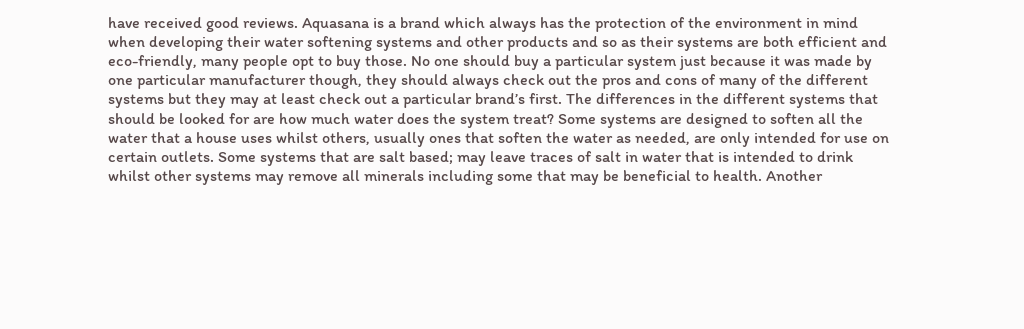have received good reviews. Aquasana is a brand which always has the protection of the environment in mind when developing their water softening systems and other products and so as their systems are both efficient and eco-friendly, many people opt to buy those. No one should buy a particular system just because it was made by one particular manufacturer though, they should always check out the pros and cons of many of the different systems but they may at least check out a particular brand’s first. The differences in the different systems that should be looked for are how much water does the system treat? Some systems are designed to soften all the water that a house uses whilst others, usually ones that soften the water as needed, are only intended for use on certain outlets. Some systems that are salt based; may leave traces of salt in water that is intended to drink whilst other systems may remove all minerals including some that may be beneficial to health. Another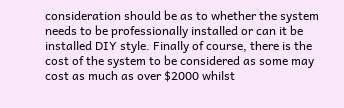consideration should be as to whether the system needs to be professionally installed or can it be installed DIY style. Finally of course, there is the cost of the system to be considered as some may cost as much as over $2000 whilst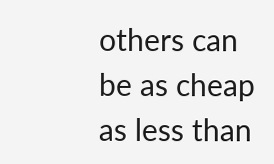others can be as cheap as less than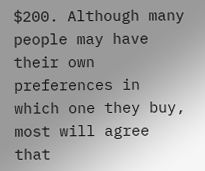$200. Although many people may have their own preferences in which one they buy, most will agree that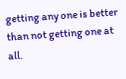getting any one is better than not getting one at all.